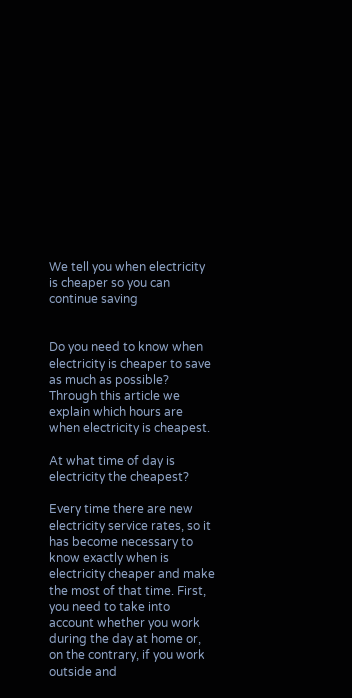We tell you when electricity is cheaper so you can continue saving


Do you need to know when electricity is cheaper to save as much as possible? Through this article we explain which hours are when electricity is cheapest.

At what time of day is electricity the cheapest?

Every time there are new electricity service rates, so it has become necessary to know exactly when is electricity cheaper and make the most of that time. First, you need to take into account whether you work during the day at home or, on the contrary, if you work outside and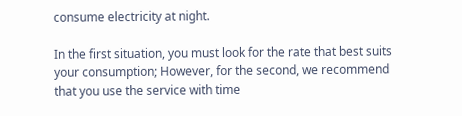consume electricity at night.

In the first situation, you must look for the rate that best suits your consumption; However, for the second, we recommend that you use the service with time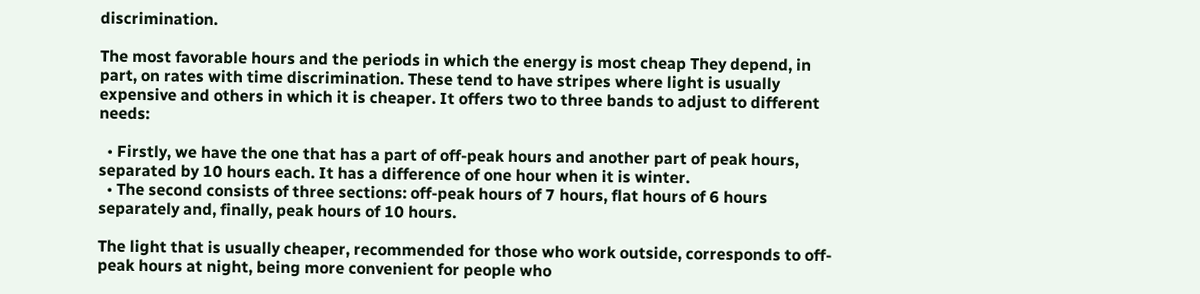discrimination.

The most favorable hours and the periods in which the energy is most cheap They depend, in part, on rates with time discrimination. These tend to have stripes where light is usually expensive and others in which it is cheaper. It offers two to three bands to adjust to different needs:

  • Firstly, we have the one that has a part of off-peak hours and another part of peak hours, separated by 10 hours each. It has a difference of one hour when it is winter.
  • The second consists of three sections: off-peak hours of 7 hours, flat hours of 6 hours separately and, finally, peak hours of 10 hours.

The light that is usually cheaper, recommended for those who work outside, corresponds to off-peak hours at night, being more convenient for people who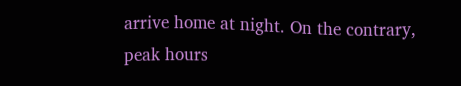arrive home at night. On the contrary, peak hours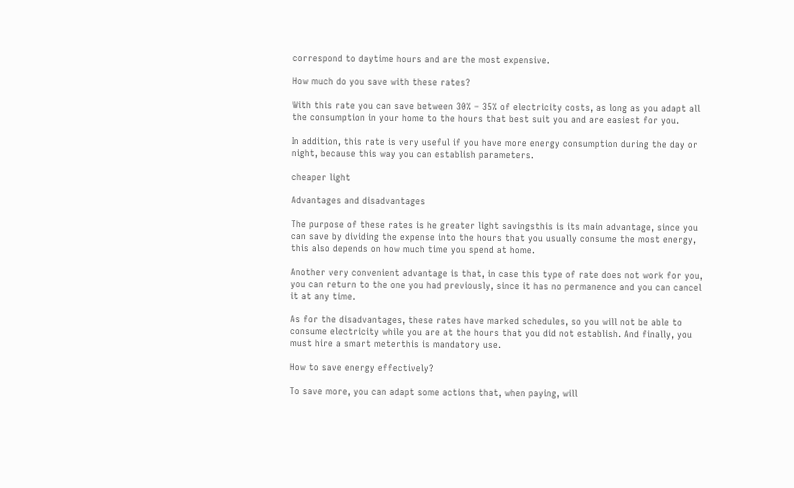correspond to daytime hours and are the most expensive.

How much do you save with these rates?

With this rate you can save between 30% – 35% of electricity costs, as long as you adapt all the consumption in your home to the hours that best suit you and are easiest for you.

In addition, this rate is very useful if you have more energy consumption during the day or night, because this way you can establish parameters.

cheaper light

Advantages and disadvantages

The purpose of these rates is he greater light savingsthis is its main advantage, since you can save by dividing the expense into the hours that you usually consume the most energy, this also depends on how much time you spend at home.

Another very convenient advantage is that, in case this type of rate does not work for you, you can return to the one you had previously, since it has no permanence and you can cancel it at any time.

As for the disadvantages, these rates have marked schedules, so you will not be able to consume electricity while you are at the hours that you did not establish. And finally, you must hire a smart meterthis is mandatory use.

How to save energy effectively?

To save more, you can adapt some actions that, when paying, will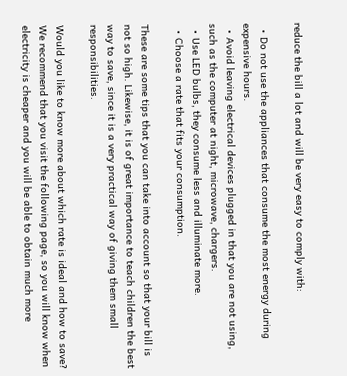reduce the bill a lot and will be very easy to comply with:

  • Do not use the appliances that consume the most energy during expensive hours.
  • Avoid leaving electrical devices plugged in that you are not using, such as the computer at night, microwave, chargers.
  • Use LED bulbs, they consume less and illuminate more.
  • Choose a rate that fits your consumption.

These are some tips that you can take into account so that your bill is not so high. Likewise, it is of great importance to teach children the best way to save, since it is a very practical way of giving them small responsibilities.

Would you like to know more about which rate is ideal and how to save? We recommend that you visit the following page, so you will know when electricity is cheaper and you will be able to obtain much more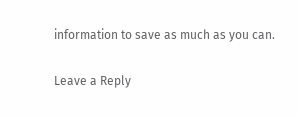information to save as much as you can.

Leave a Reply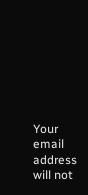Your email address will not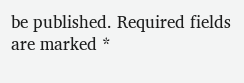be published. Required fields are marked *